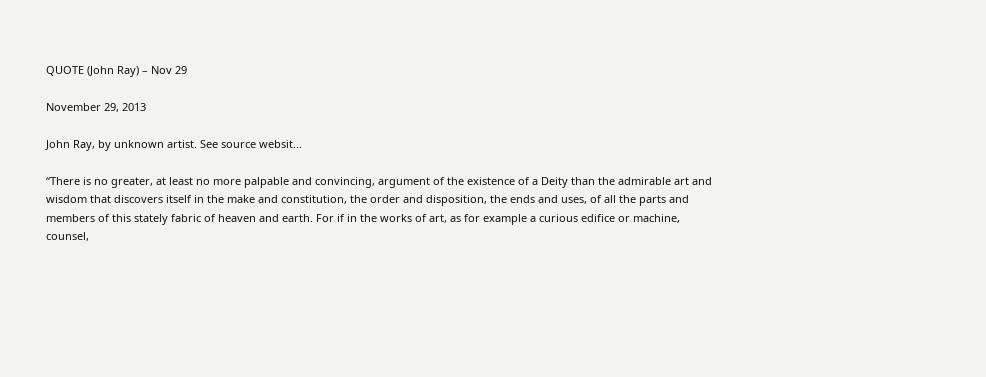QUOTE (John Ray) – Nov 29

November 29, 2013

John Ray, by unknown artist. See source websit...

“There is no greater, at least no more palpable and convincing, argument of the existence of a Deity than the admirable art and wisdom that discovers itself in the make and constitution, the order and disposition, the ends and uses, of all the parts and members of this stately fabric of heaven and earth. For if in the works of art, as for example a curious edifice or machine, counsel,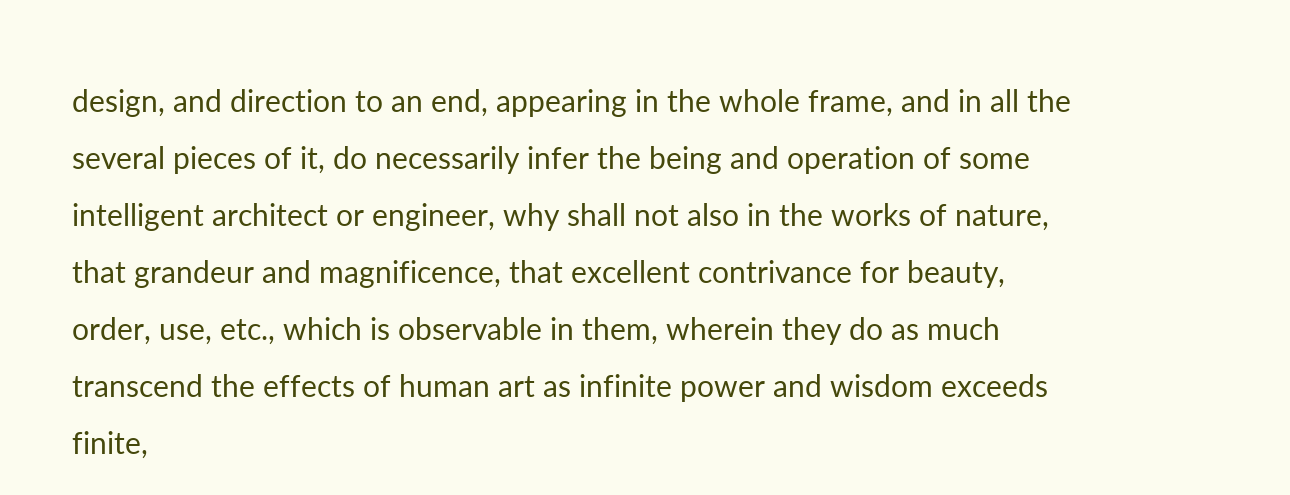design, and direction to an end, appearing in the whole frame, and in all the several pieces of it, do necessarily infer the being and operation of some intelligent architect or engineer, why shall not also in the works of nature, that grandeur and magnificence, that excellent contrivance for beauty, order, use, etc., which is observable in them, wherein they do as much transcend the effects of human art as infinite power and wisdom exceeds finite,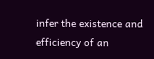infer the existence and efficiency of an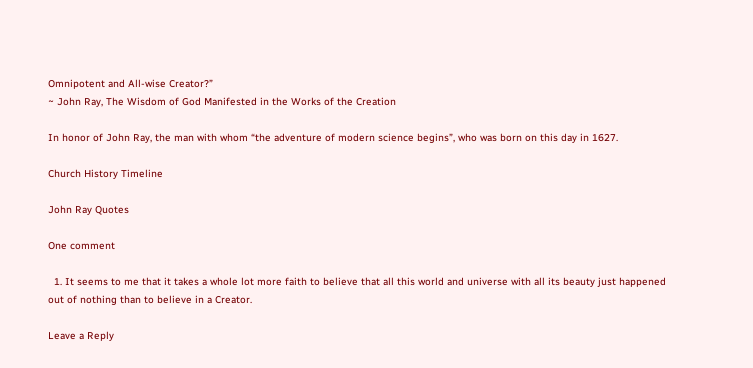Omnipotent and All-wise Creator?”
~ John Ray, The Wisdom of God Manifested in the Works of the Creation

In honor of John Ray, the man with whom “the adventure of modern science begins”, who was born on this day in 1627.

Church History Timeline

John Ray Quotes

One comment

  1. It seems to me that it takes a whole lot more faith to believe that all this world and universe with all its beauty just happened out of nothing than to believe in a Creator.

Leave a Reply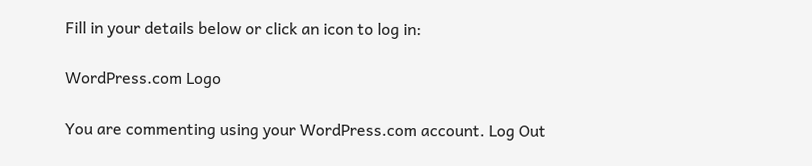Fill in your details below or click an icon to log in:

WordPress.com Logo

You are commenting using your WordPress.com account. Log Out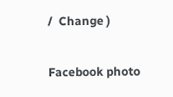/  Change )

Facebook photo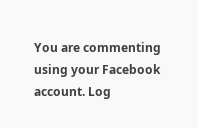You are commenting using your Facebook account. Log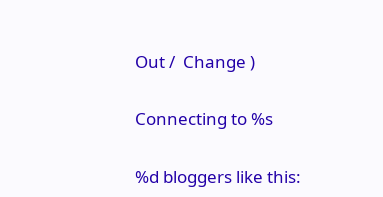Out /  Change )

Connecting to %s

%d bloggers like this: